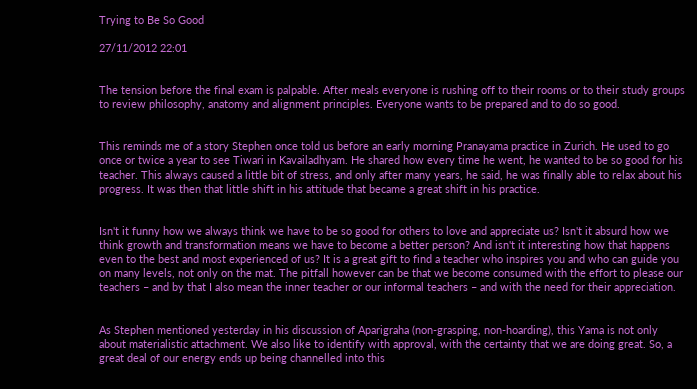Trying to Be So Good

27/11/2012 22:01


The tension before the final exam is palpable. After meals everyone is rushing off to their rooms or to their study groups to review philosophy, anatomy and alignment principles. Everyone wants to be prepared and to do so good.


This reminds me of a story Stephen once told us before an early morning Pranayama practice in Zurich. He used to go once or twice a year to see Tiwari in Kavailadhyam. He shared how every time he went, he wanted to be so good for his teacher. This always caused a little bit of stress, and only after many years, he said, he was finally able to relax about his progress. It was then that little shift in his attitude that became a great shift in his practice.


Isn't it funny how we always think we have to be so good for others to love and appreciate us? Isn't it absurd how we think growth and transformation means we have to become a better person? And isn't it interesting how that happens even to the best and most experienced of us? It is a great gift to find a teacher who inspires you and who can guide you on many levels, not only on the mat. The pitfall however can be that we become consumed with the effort to please our teachers – and by that I also mean the inner teacher or our informal teachers – and with the need for their appreciation.


As Stephen mentioned yesterday in his discussion of Aparigraha (non-grasping, non-hoarding), this Yama is not only about materialistic attachment. We also like to identify with approval, with the certainty that we are doing great. So, a great deal of our energy ends up being channelled into this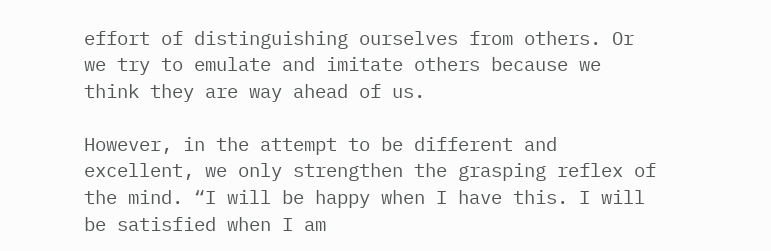effort of distinguishing ourselves from others. Or we try to emulate and imitate others because we think they are way ahead of us.

However, in the attempt to be different and excellent, we only strengthen the grasping reflex of the mind. “I will be happy when I have this. I will be satisfied when I am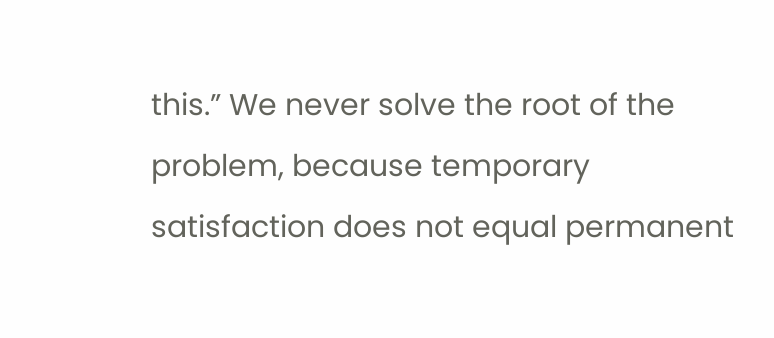this.” We never solve the root of the problem, because temporary satisfaction does not equal permanent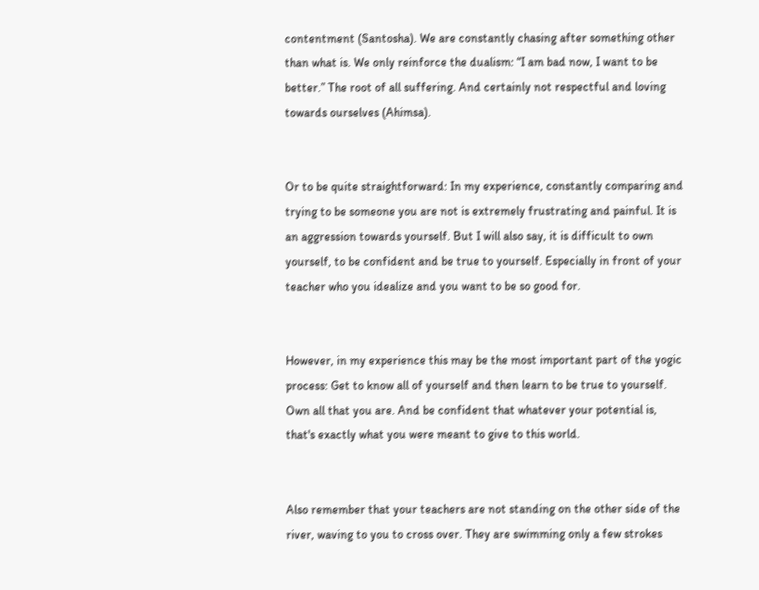contentment (Santosha). We are constantly chasing after something other than what is. We only reinforce the dualism: “I am bad now, I want to be better.” The root of all suffering. And certainly not respectful and loving towards ourselves (Ahimsa).


Or to be quite straightforward: In my experience, constantly comparing and trying to be someone you are not is extremely frustrating and painful. It is an aggression towards yourself. But I will also say, it is difficult to own yourself, to be confident and be true to yourself. Especially in front of your teacher who you idealize and you want to be so good for.


However, in my experience this may be the most important part of the yogic process: Get to know all of yourself and then learn to be true to yourself. Own all that you are. And be confident that whatever your potential is, that's exactly what you were meant to give to this world.


Also remember that your teachers are not standing on the other side of the river, waving to you to cross over. They are swimming only a few strokes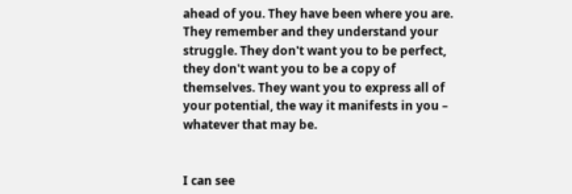ahead of you. They have been where you are. They remember and they understand your struggle. They don't want you to be perfect, they don't want you to be a copy of themselves. They want you to express all of your potential, the way it manifests in you – whatever that may be.


I can see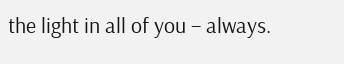the light in all of you – always.